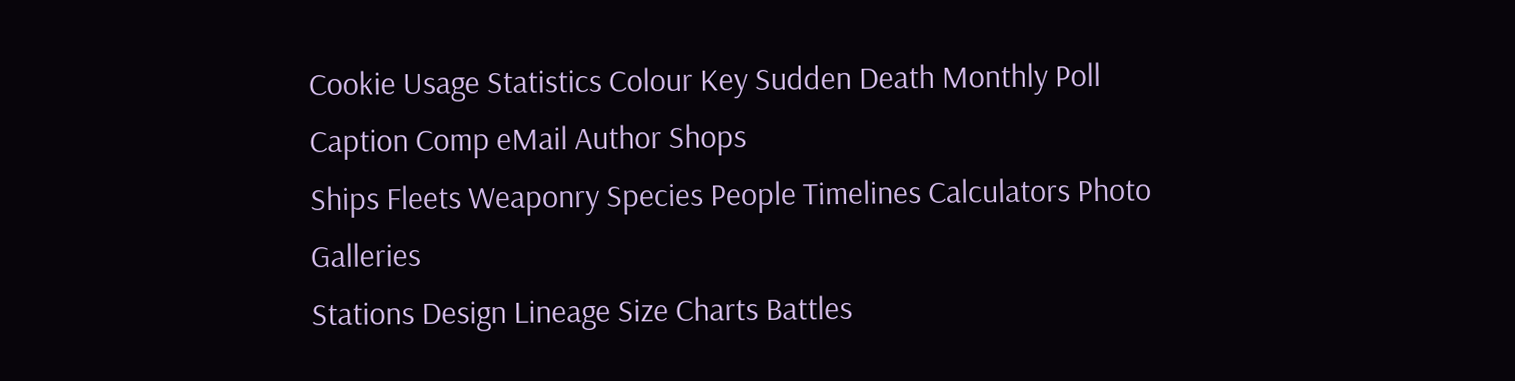Cookie Usage Statistics Colour Key Sudden Death Monthly Poll Caption Comp eMail Author Shops
Ships Fleets Weaponry Species People Timelines Calculators Photo Galleries
Stations Design Lineage Size Charts Battles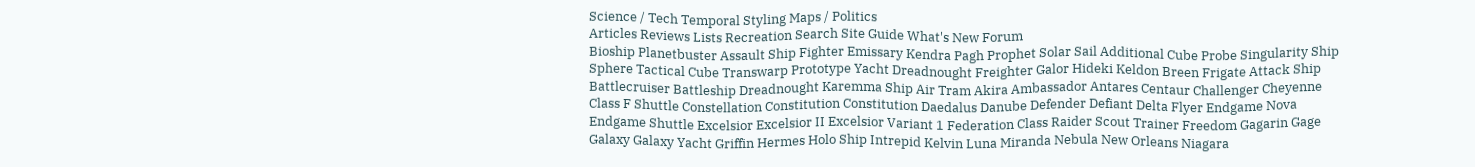Science / Tech Temporal Styling Maps / Politics
Articles Reviews Lists Recreation Search Site Guide What's New Forum
Bioship Planetbuster Assault Ship Fighter Emissary Kendra Pagh Prophet Solar Sail Additional Cube Probe Singularity Ship Sphere Tactical Cube Transwarp Prototype Yacht Dreadnought Freighter Galor Hideki Keldon Breen Frigate Attack Ship Battlecruiser Battleship Dreadnought Karemma Ship Air Tram Akira Ambassador Antares Centaur Challenger Cheyenne Class F Shuttle Constellation Constitution Constitution Daedalus Danube Defender Defiant Delta Flyer Endgame Nova Endgame Shuttle Excelsior Excelsior II Excelsior Variant 1 Federation Class Raider Scout Trainer Freedom Gagarin Gage Galaxy Galaxy Yacht Griffin Hermes Holo Ship Intrepid Kelvin Luna Miranda Nebula New Orleans Niagara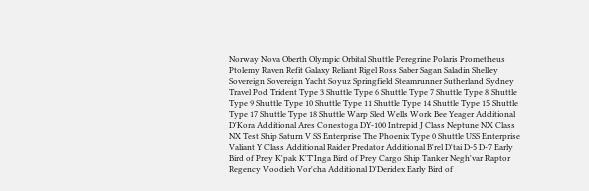Norway Nova Oberth Olympic Orbital Shuttle Peregrine Polaris Prometheus Ptolemy Raven Refit Galaxy Reliant Rigel Ross Saber Sagan Saladin Shelley Sovereign Sovereign Yacht Soyuz Springfield Steamrunner Sutherland Sydney Travel Pod Trident Type 3 Shuttle Type 6 Shuttle Type 7 Shuttle Type 8 Shuttle Type 9 Shuttle Type 10 Shuttle Type 11 Shuttle Type 14 Shuttle Type 15 Shuttle Type 17 Shuttle Type 18 Shuttle Warp Sled Wells Work Bee Yeager Additional D'Kora Additional Ares Conestoga DY-100 Intrepid J Class Neptune NX Class NX Test Ship Saturn V SS Enterprise The Phoenix Type 0 Shuttle USS Enterprise Valiant Y Class Additional Raider Predator Additional B'rel D'tai D-5 D-7 Early Bird of Prey K'pak K'T'Inga Bird of Prey Cargo Ship Tanker Negh'var Raptor Regency Voodieh Vor'cha Additional D'Deridex Early Bird of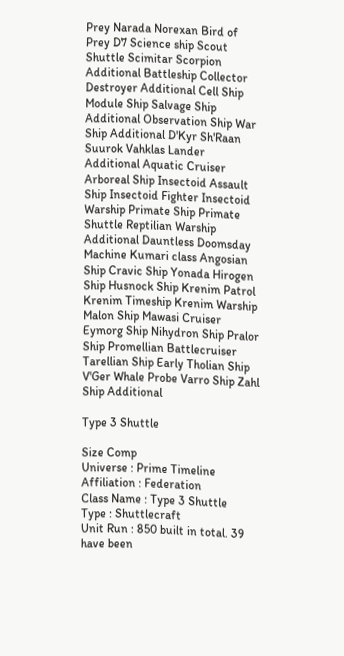Prey Narada Norexan Bird of Prey D7 Science ship Scout Shuttle Scimitar Scorpion Additional Battleship Collector Destroyer Additional Cell Ship Module Ship Salvage Ship Additional Observation Ship War Ship Additional D'Kyr Sh'Raan Suurok Vahklas Lander Additional Aquatic Cruiser Arboreal Ship Insectoid Assault Ship Insectoid Fighter Insectoid Warship Primate Ship Primate Shuttle Reptilian Warship Additional Dauntless Doomsday Machine Kumari class Angosian Ship Cravic Ship Yonada Hirogen Ship Husnock Ship Krenim Patrol Krenim Timeship Krenim Warship Malon Ship Mawasi Cruiser Eymorg Ship Nihydron Ship Pralor Ship Promellian Battlecruiser Tarellian Ship Early Tholian Ship V'Ger Whale Probe Varro Ship Zahl Ship Additional

Type 3 Shuttle

Size Comp
Universe : Prime Timeline
Affiliation : Federation
Class Name : Type 3 Shuttle
Type : Shuttlecraft
Unit Run : 850 built in total. 39 have been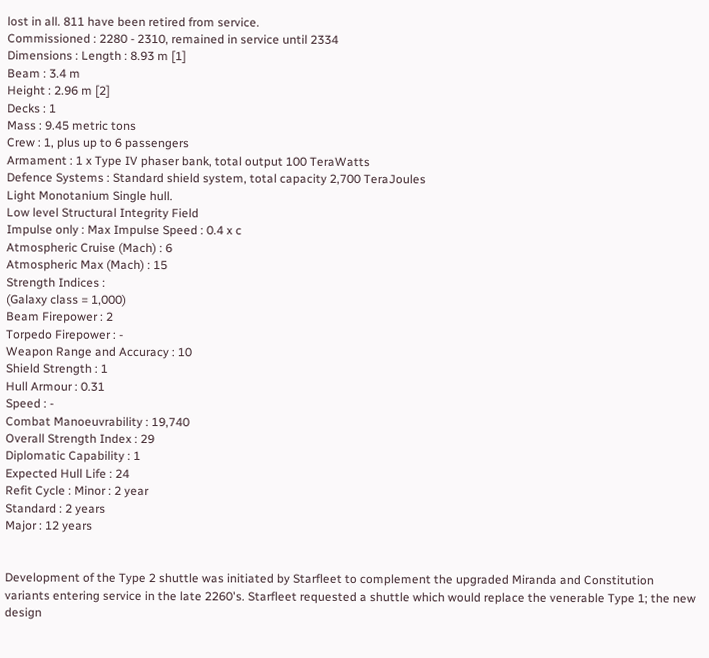lost in all. 811 have been retired from service.
Commissioned : 2280 - 2310, remained in service until 2334
Dimensions : Length : 8.93 m [1]
Beam : 3.4 m
Height : 2.96 m [2]
Decks : 1
Mass : 9.45 metric tons
Crew : 1, plus up to 6 passengers
Armament : 1 x Type IV phaser bank, total output 100 TeraWatts
Defence Systems : Standard shield system, total capacity 2,700 TeraJoules
Light Monotanium Single hull.
Low level Structural Integrity Field
Impulse only : Max Impulse Speed : 0.4 x c
Atmospheric Cruise (Mach) : 6
Atmospheric Max (Mach) : 15
Strength Indices :
(Galaxy class = 1,000)
Beam Firepower : 2
Torpedo Firepower : -
Weapon Range and Accuracy : 10
Shield Strength : 1
Hull Armour : 0.31
Speed : -
Combat Manoeuvrability : 19,740
Overall Strength Index : 29
Diplomatic Capability : 1
Expected Hull Life : 24
Refit Cycle : Minor : 2 year
Standard : 2 years
Major : 12 years


Development of the Type 2 shuttle was initiated by Starfleet to complement the upgraded Miranda and Constitution variants entering service in the late 2260's. Starfleet requested a shuttle which would replace the venerable Type 1; the new design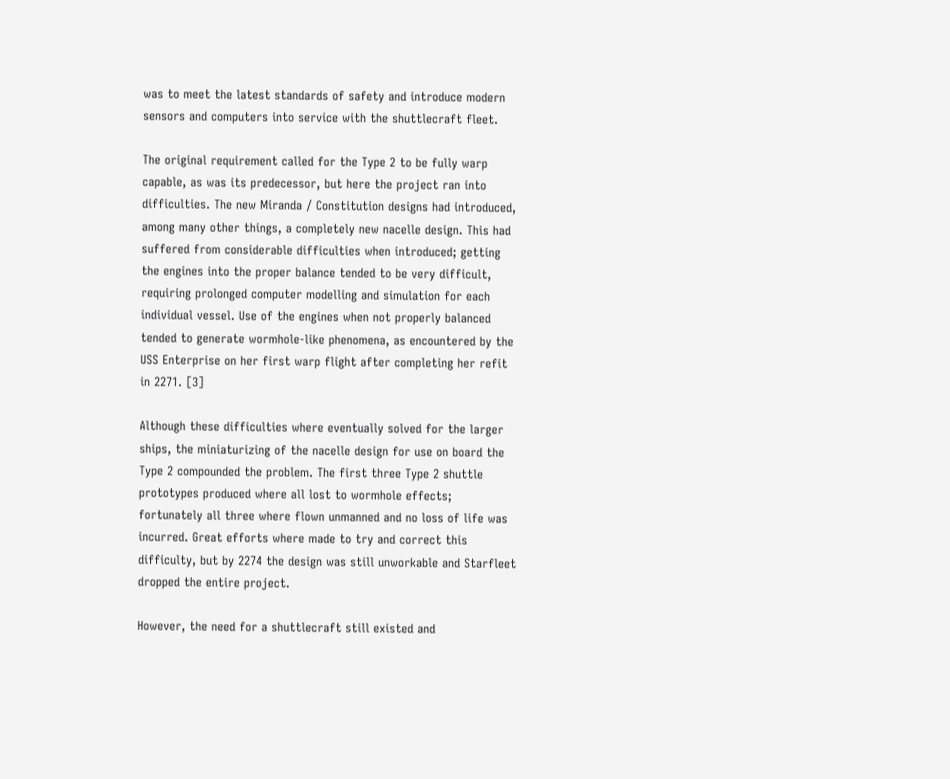was to meet the latest standards of safety and introduce modern sensors and computers into service with the shuttlecraft fleet.

The original requirement called for the Type 2 to be fully warp capable, as was its predecessor, but here the project ran into difficulties. The new Miranda / Constitution designs had introduced, among many other things, a completely new nacelle design. This had suffered from considerable difficulties when introduced; getting the engines into the proper balance tended to be very difficult, requiring prolonged computer modelling and simulation for each individual vessel. Use of the engines when not properly balanced tended to generate wormhole-like phenomena, as encountered by the USS Enterprise on her first warp flight after completing her refit in 2271. [3]

Although these difficulties where eventually solved for the larger ships, the miniaturizing of the nacelle design for use on board the Type 2 compounded the problem. The first three Type 2 shuttle prototypes produced where all lost to wormhole effects; fortunately all three where flown unmanned and no loss of life was incurred. Great efforts where made to try and correct this difficulty, but by 2274 the design was still unworkable and Starfleet dropped the entire project.

However, the need for a shuttlecraft still existed and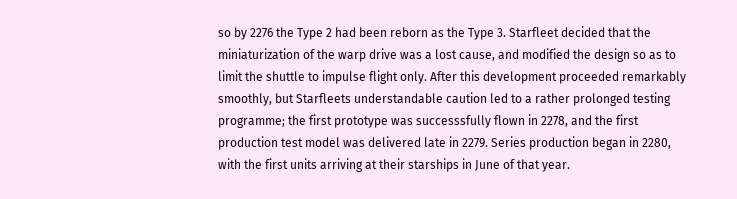so by 2276 the Type 2 had been reborn as the Type 3. Starfleet decided that the miniaturization of the warp drive was a lost cause, and modified the design so as to limit the shuttle to impulse flight only. After this development proceeded remarkably smoothly, but Starfleets understandable caution led to a rather prolonged testing programme; the first prototype was successsfully flown in 2278, and the first production test model was delivered late in 2279. Series production began in 2280, with the first units arriving at their starships in June of that year.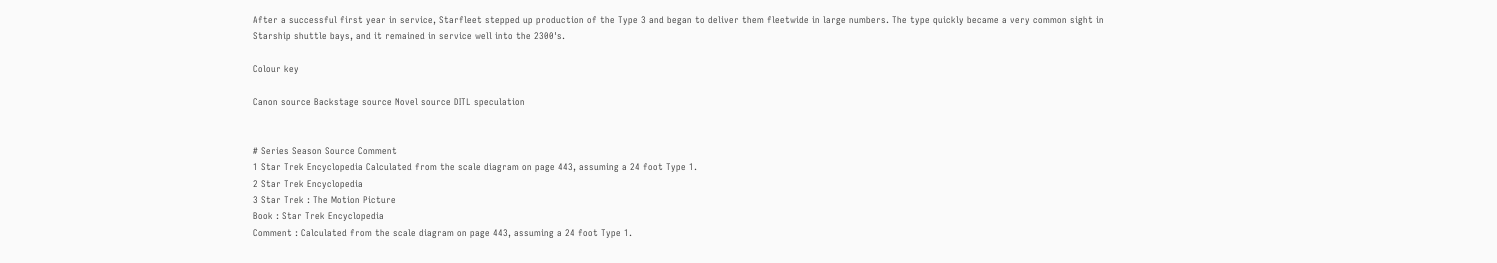After a successful first year in service, Starfleet stepped up production of the Type 3 and began to deliver them fleetwide in large numbers. The type quickly became a very common sight in Starship shuttle bays, and it remained in service well into the 2300's.

Colour key

Canon source Backstage source Novel source DITL speculation


# Series Season Source Comment
1 Star Trek Encyclopedia Calculated from the scale diagram on page 443, assuming a 24 foot Type 1.
2 Star Trek Encyclopedia
3 Star Trek : The Motion Picture
Book : Star Trek Encyclopedia
Comment : Calculated from the scale diagram on page 443, assuming a 24 foot Type 1.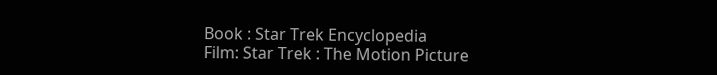Book : Star Trek Encyclopedia
Film: Star Trek : The Motion Picture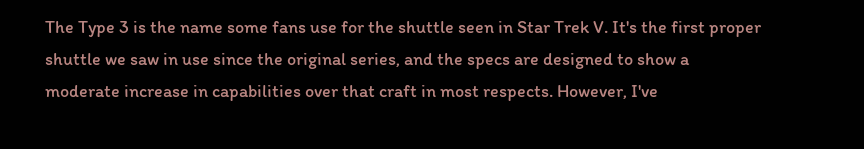The Type 3 is the name some fans use for the shuttle seen in Star Trek V. It's the first proper shuttle we saw in use since the original series, and the specs are designed to show a moderate increase in capabilities over that craft in most respects. However, I've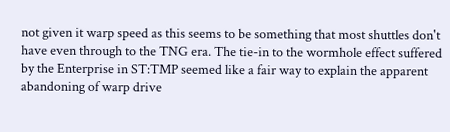not given it warp speed as this seems to be something that most shuttles don't have even through to the TNG era. The tie-in to the wormhole effect suffered by the Enterprise in ST:TMP seemed like a fair way to explain the apparent abandoning of warp drive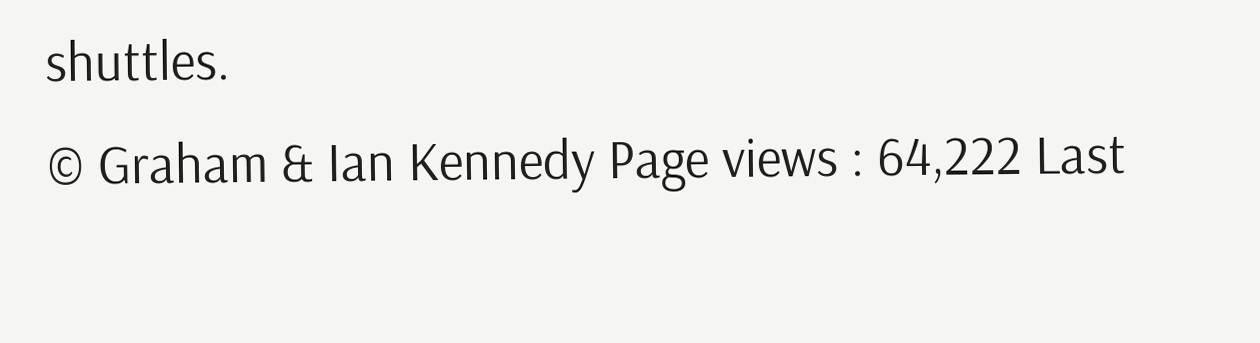shuttles.
© Graham & Ian Kennedy Page views : 64,222 Last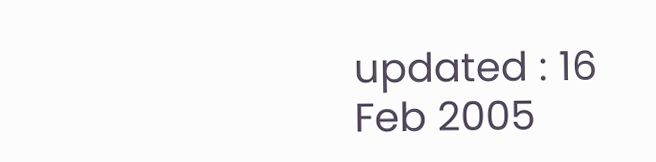updated : 16 Feb 2005